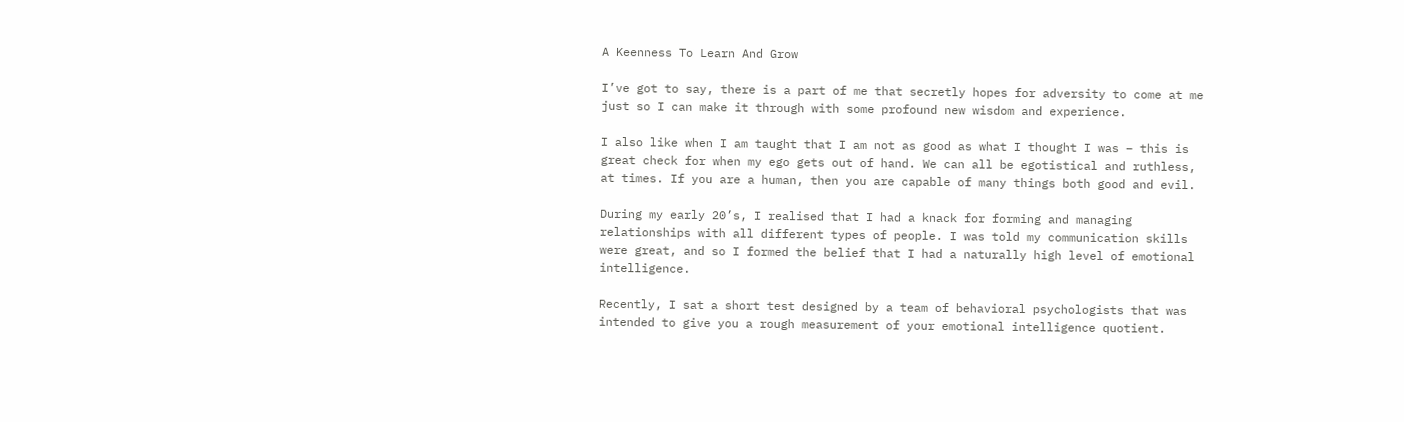A Keenness To Learn And Grow

I’ve got to say, there is a part of me that secretly hopes for adversity to come at me just so I can make it through with some profound new wisdom and experience.

I also like when I am taught that I am not as good as what I thought I was – this is great check for when my ego gets out of hand. We can all be egotistical and ruthless, at times. If you are a human, then you are capable of many things both good and evil.

During my early 20’s, I realised that I had a knack for forming and managing relationships with all different types of people. I was told my communication skills were great, and so I formed the belief that I had a naturally high level of emotional intelligence.

Recently, I sat a short test designed by a team of behavioral psychologists that was intended to give you a rough measurement of your emotional intelligence quotient.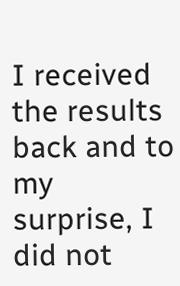I received the results back and to my surprise, I did not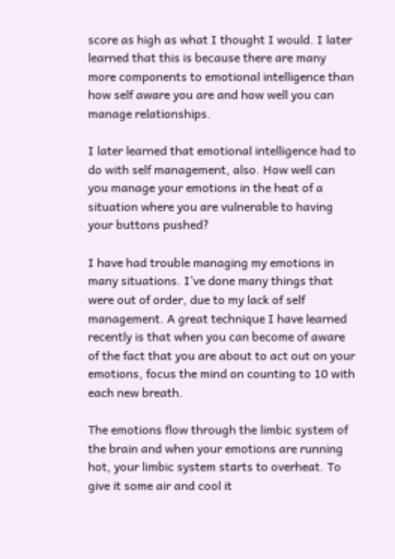score as high as what I thought I would. I later learned that this is because there are many more components to emotional intelligence than how self aware you are and how well you can manage relationships.

I later learned that emotional intelligence had to do with self management, also. How well can you manage your emotions in the heat of a situation where you are vulnerable to having your buttons pushed?

I have had trouble managing my emotions in many situations. I’ve done many things that were out of order, due to my lack of self management. A great technique I have learned recently is that when you can become of aware of the fact that you are about to act out on your emotions, focus the mind on counting to 10 with each new breath.

The emotions flow through the limbic system of the brain and when your emotions are running hot, your limbic system starts to overheat. To give it some air and cool it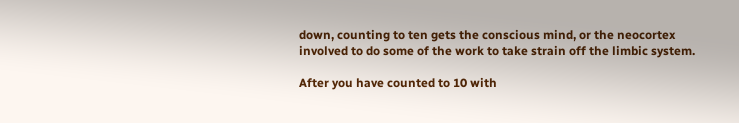down, counting to ten gets the conscious mind, or the neocortex involved to do some of the work to take strain off the limbic system.

After you have counted to 10 with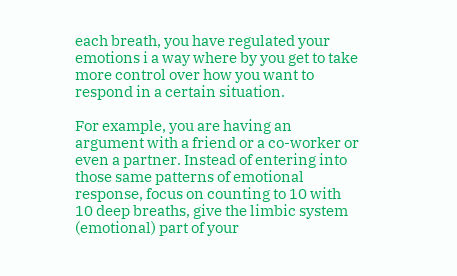each breath, you have regulated your emotions i a way where by you get to take more control over how you want to respond in a certain situation.

For example, you are having an argument with a friend or a co-worker or even a partner. Instead of entering into those same patterns of emotional response, focus on counting to 10 with 10 deep breaths, give the limbic system (emotional) part of your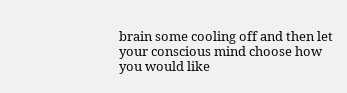brain some cooling off and then let your conscious mind choose how you would like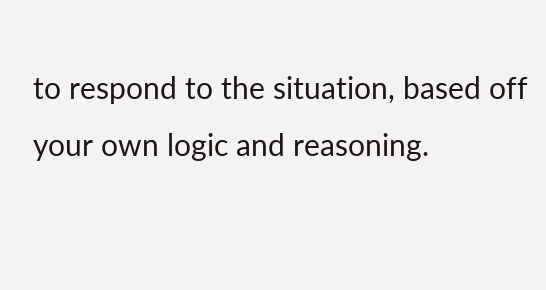to respond to the situation, based off your own logic and reasoning.